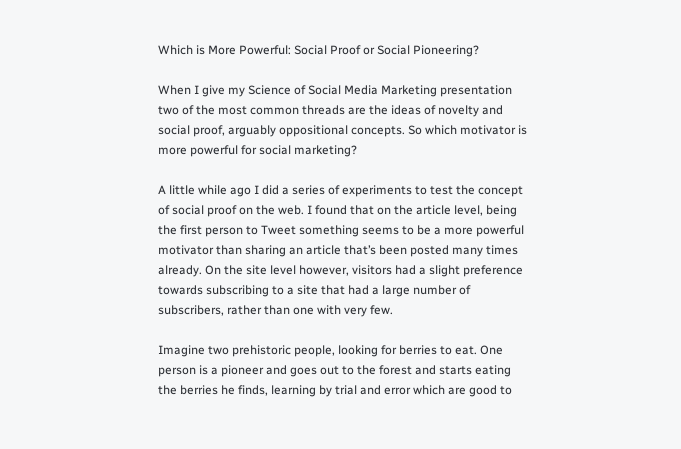Which is More Powerful: Social Proof or Social Pioneering?

When I give my Science of Social Media Marketing presentation two of the most common threads are the ideas of novelty and social proof, arguably oppositional concepts. So which motivator is more powerful for social marketing?

A little while ago I did a series of experiments to test the concept of social proof on the web. I found that on the article level, being the first person to Tweet something seems to be a more powerful motivator than sharing an article that’s been posted many times already. On the site level however, visitors had a slight preference towards subscribing to a site that had a large number of subscribers, rather than one with very few.

Imagine two prehistoric people, looking for berries to eat. One person is a pioneer and goes out to the forest and starts eating the berries he finds, learning by trial and error which are good to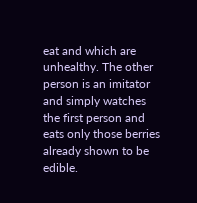eat and which are unhealthy. The other person is an imitator and simply watches the first person and eats only those berries already shown to be edible.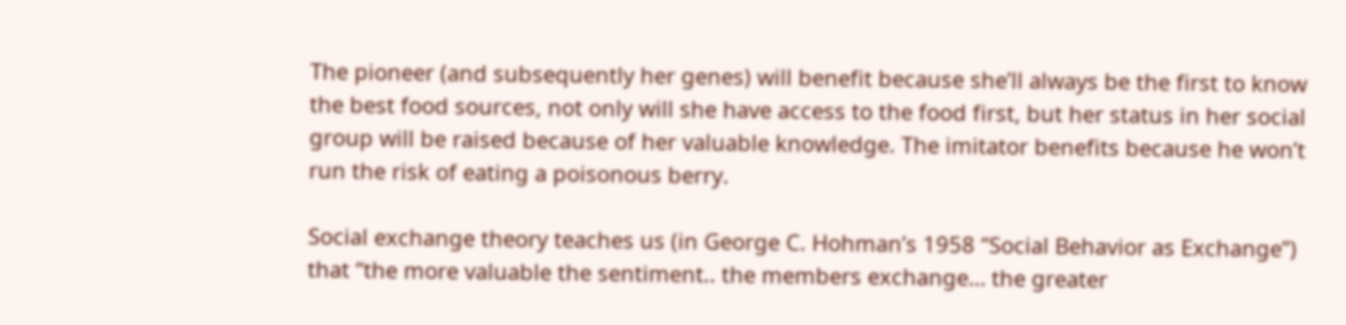The pioneer (and subsequently her genes) will benefit because she’ll always be the first to know the best food sources, not only will she have access to the food first, but her status in her social group will be raised because of her valuable knowledge. The imitator benefits because he won’t run the risk of eating a poisonous berry.

Social exchange theory teaches us (in George C. Hohman’s 1958 “Social Behavior as Exchange”) that “the more valuable the sentiment.. the members exchange… the greater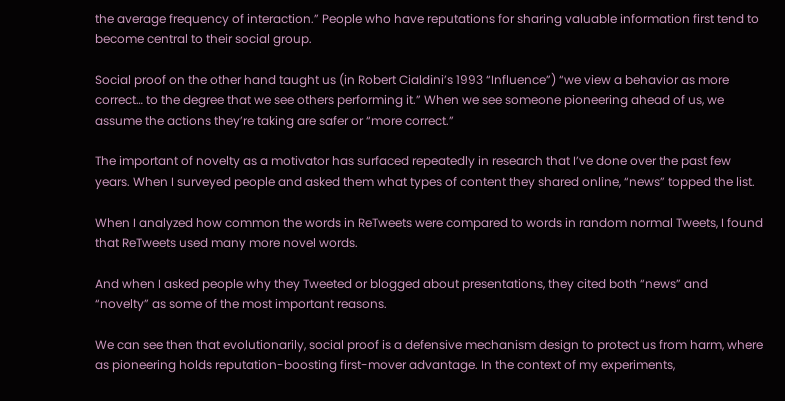the average frequency of interaction.” People who have reputations for sharing valuable information first tend to become central to their social group.

Social proof on the other hand taught us (in Robert Cialdini’s 1993 “Influence”) “we view a behavior as more correct… to the degree that we see others performing it.” When we see someone pioneering ahead of us, we assume the actions they’re taking are safer or “more correct.”

The important of novelty as a motivator has surfaced repeatedly in research that I’ve done over the past few years. When I surveyed people and asked them what types of content they shared online, “news” topped the list.

When I analyzed how common the words in ReTweets were compared to words in random normal Tweets, I found that ReTweets used many more novel words.

And when I asked people why they Tweeted or blogged about presentations, they cited both “news” and “novelty” as some of the most important reasons.

We can see then that evolutionarily, social proof is a defensive mechanism design to protect us from harm, where as pioneering holds reputation-boosting first-mover advantage. In the context of my experiments,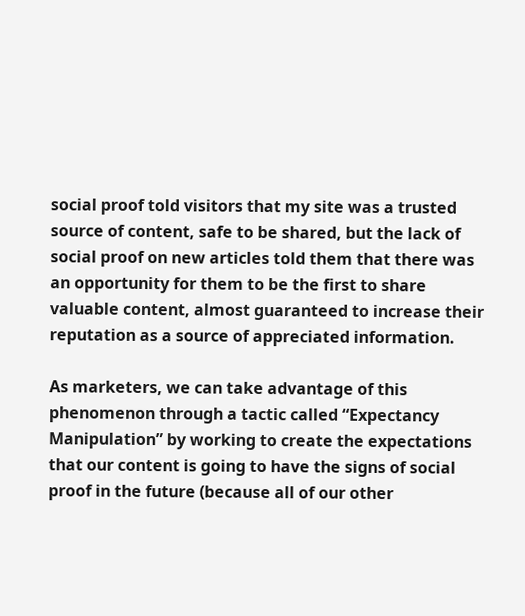social proof told visitors that my site was a trusted source of content, safe to be shared, but the lack of social proof on new articles told them that there was an opportunity for them to be the first to share valuable content, almost guaranteed to increase their reputation as a source of appreciated information.

As marketers, we can take advantage of this phenomenon through a tactic called “Expectancy Manipulation” by working to create the expectations that our content is going to have the signs of social proof in the future (because all of our other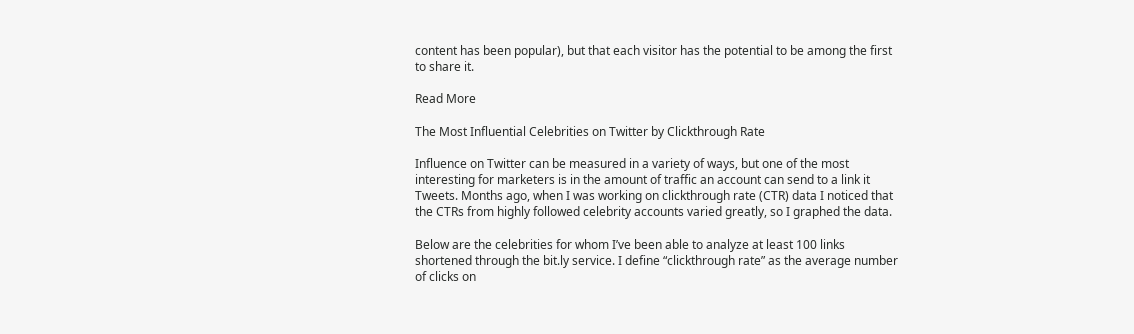content has been popular), but that each visitor has the potential to be among the first to share it.

Read More

The Most Influential Celebrities on Twitter by Clickthrough Rate

Influence on Twitter can be measured in a variety of ways, but one of the most interesting for marketers is in the amount of traffic an account can send to a link it Tweets. Months ago, when I was working on clickthrough rate (CTR) data I noticed that the CTRs from highly followed celebrity accounts varied greatly, so I graphed the data.

Below are the celebrities for whom I’ve been able to analyze at least 100 links shortened through the bit.ly service. I define “clickthrough rate” as the average number of clicks on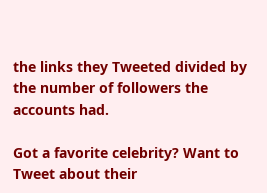the links they Tweeted divided by the number of followers the accounts had.

Got a favorite celebrity? Want to Tweet about their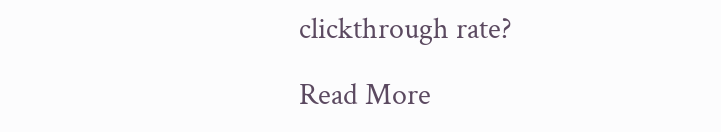clickthrough rate?

Read More